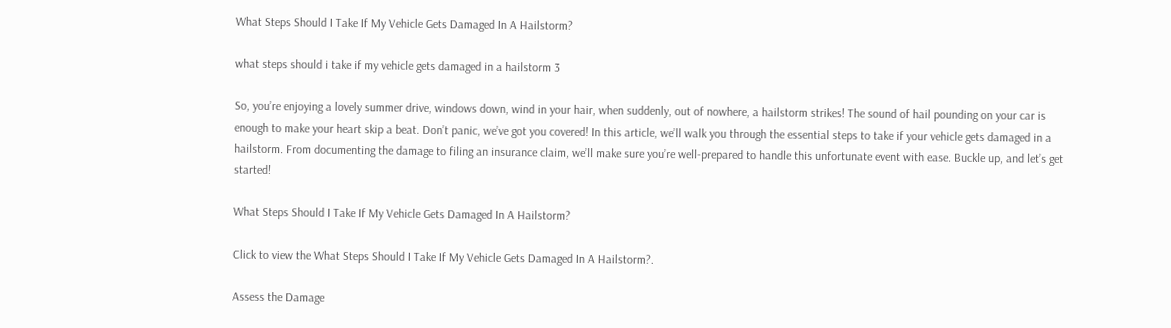What Steps Should I Take If My Vehicle Gets Damaged In A Hailstorm?

what steps should i take if my vehicle gets damaged in a hailstorm 3

So, you’re enjoying a lovely summer drive, windows down, wind in your hair, when suddenly, out of nowhere, a hailstorm strikes! The sound of hail pounding on your car is enough to make your heart skip a beat. Don’t panic, we’ve got you covered! In this article, we’ll walk you through the essential steps to take if your vehicle gets damaged in a hailstorm. From documenting the damage to filing an insurance claim, we’ll make sure you’re well-prepared to handle this unfortunate event with ease. Buckle up, and let’s get started!

What Steps Should I Take If My Vehicle Gets Damaged In A Hailstorm?

Click to view the What Steps Should I Take If My Vehicle Gets Damaged In A Hailstorm?.

Assess the Damage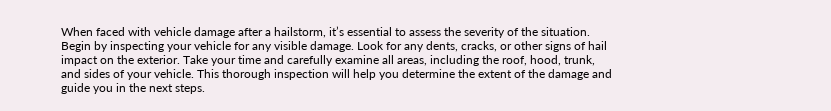When faced with vehicle damage after a hailstorm, it’s essential to assess the severity of the situation. Begin by inspecting your vehicle for any visible damage. Look for any dents, cracks, or other signs of hail impact on the exterior. Take your time and carefully examine all areas, including the roof, hood, trunk, and sides of your vehicle. This thorough inspection will help you determine the extent of the damage and guide you in the next steps.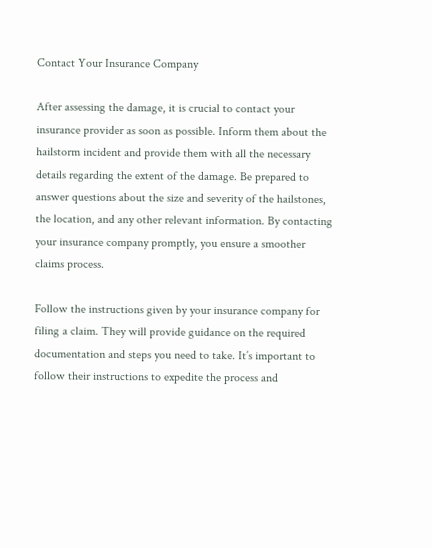Contact Your Insurance Company

After assessing the damage, it is crucial to contact your insurance provider as soon as possible. Inform them about the hailstorm incident and provide them with all the necessary details regarding the extent of the damage. Be prepared to answer questions about the size and severity of the hailstones, the location, and any other relevant information. By contacting your insurance company promptly, you ensure a smoother claims process.

Follow the instructions given by your insurance company for filing a claim. They will provide guidance on the required documentation and steps you need to take. It’s important to follow their instructions to expedite the process and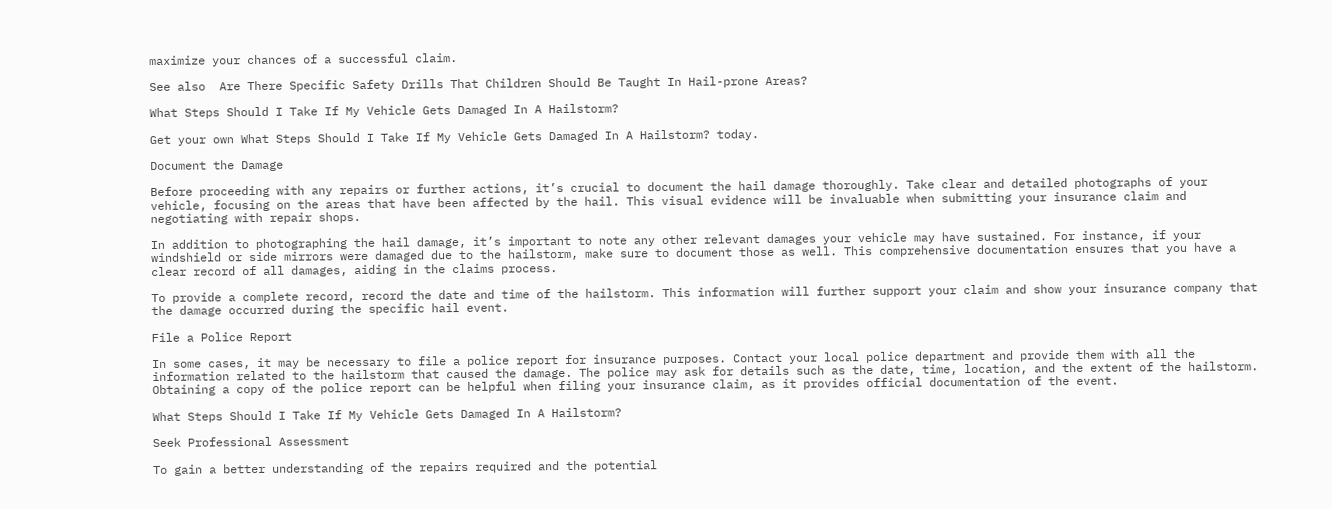maximize your chances of a successful claim.

See also  Are There Specific Safety Drills That Children Should Be Taught In Hail-prone Areas?

What Steps Should I Take If My Vehicle Gets Damaged In A Hailstorm?

Get your own What Steps Should I Take If My Vehicle Gets Damaged In A Hailstorm? today.

Document the Damage

Before proceeding with any repairs or further actions, it’s crucial to document the hail damage thoroughly. Take clear and detailed photographs of your vehicle, focusing on the areas that have been affected by the hail. This visual evidence will be invaluable when submitting your insurance claim and negotiating with repair shops.

In addition to photographing the hail damage, it’s important to note any other relevant damages your vehicle may have sustained. For instance, if your windshield or side mirrors were damaged due to the hailstorm, make sure to document those as well. This comprehensive documentation ensures that you have a clear record of all damages, aiding in the claims process.

To provide a complete record, record the date and time of the hailstorm. This information will further support your claim and show your insurance company that the damage occurred during the specific hail event.

File a Police Report

In some cases, it may be necessary to file a police report for insurance purposes. Contact your local police department and provide them with all the information related to the hailstorm that caused the damage. The police may ask for details such as the date, time, location, and the extent of the hailstorm. Obtaining a copy of the police report can be helpful when filing your insurance claim, as it provides official documentation of the event.

What Steps Should I Take If My Vehicle Gets Damaged In A Hailstorm?

Seek Professional Assessment

To gain a better understanding of the repairs required and the potential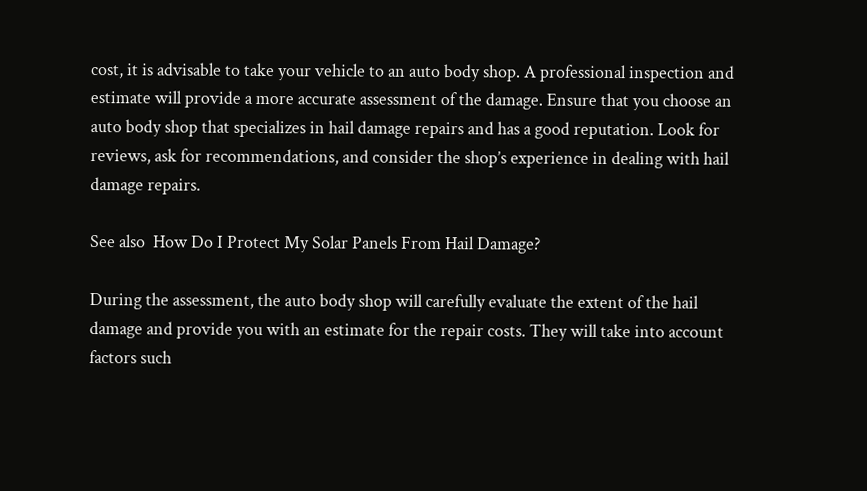cost, it is advisable to take your vehicle to an auto body shop. A professional inspection and estimate will provide a more accurate assessment of the damage. Ensure that you choose an auto body shop that specializes in hail damage repairs and has a good reputation. Look for reviews, ask for recommendations, and consider the shop’s experience in dealing with hail damage repairs.

See also  How Do I Protect My Solar Panels From Hail Damage?

During the assessment, the auto body shop will carefully evaluate the extent of the hail damage and provide you with an estimate for the repair costs. They will take into account factors such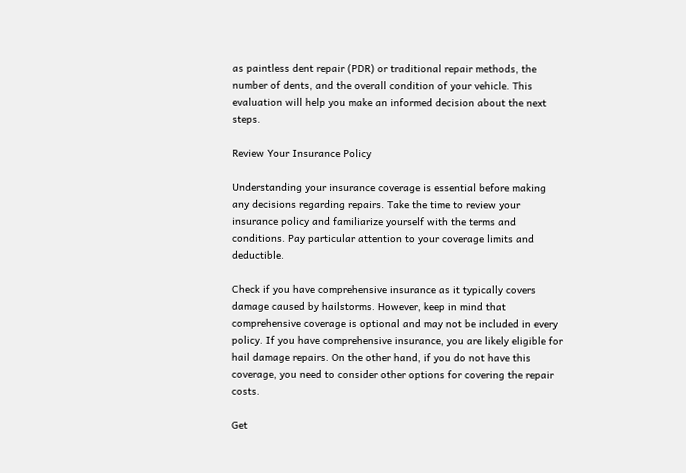as paintless dent repair (PDR) or traditional repair methods, the number of dents, and the overall condition of your vehicle. This evaluation will help you make an informed decision about the next steps.

Review Your Insurance Policy

Understanding your insurance coverage is essential before making any decisions regarding repairs. Take the time to review your insurance policy and familiarize yourself with the terms and conditions. Pay particular attention to your coverage limits and deductible.

Check if you have comprehensive insurance as it typically covers damage caused by hailstorms. However, keep in mind that comprehensive coverage is optional and may not be included in every policy. If you have comprehensive insurance, you are likely eligible for hail damage repairs. On the other hand, if you do not have this coverage, you need to consider other options for covering the repair costs.

Get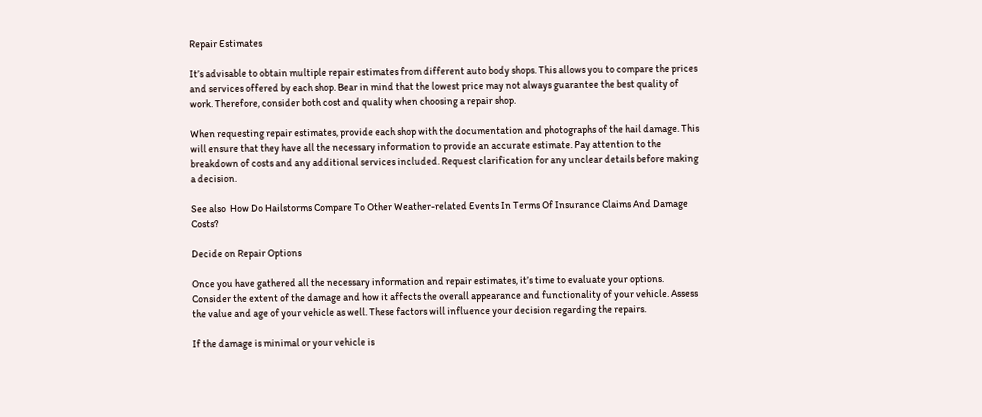Repair Estimates

It’s advisable to obtain multiple repair estimates from different auto body shops. This allows you to compare the prices and services offered by each shop. Bear in mind that the lowest price may not always guarantee the best quality of work. Therefore, consider both cost and quality when choosing a repair shop.

When requesting repair estimates, provide each shop with the documentation and photographs of the hail damage. This will ensure that they have all the necessary information to provide an accurate estimate. Pay attention to the breakdown of costs and any additional services included. Request clarification for any unclear details before making a decision.

See also  How Do Hailstorms Compare To Other Weather-related Events In Terms Of Insurance Claims And Damage Costs?

Decide on Repair Options

Once you have gathered all the necessary information and repair estimates, it’s time to evaluate your options. Consider the extent of the damage and how it affects the overall appearance and functionality of your vehicle. Assess the value and age of your vehicle as well. These factors will influence your decision regarding the repairs.

If the damage is minimal or your vehicle is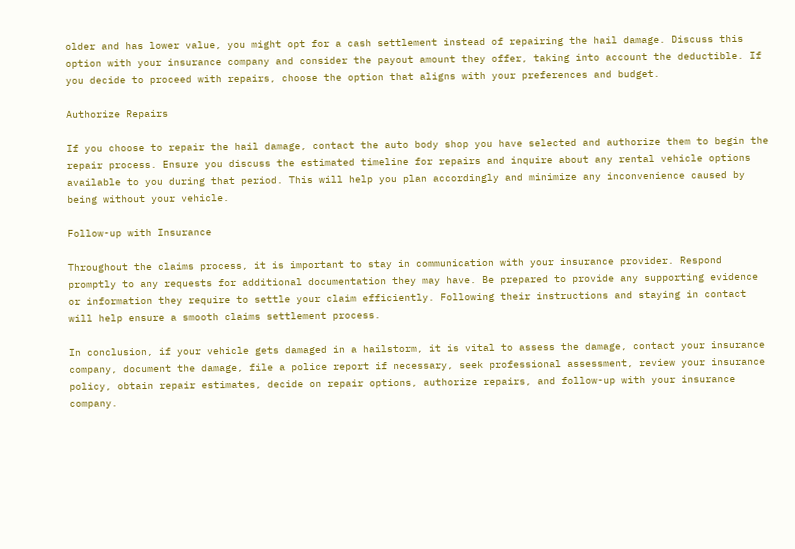older and has lower value, you might opt for a cash settlement instead of repairing the hail damage. Discuss this option with your insurance company and consider the payout amount they offer, taking into account the deductible. If you decide to proceed with repairs, choose the option that aligns with your preferences and budget.

Authorize Repairs

If you choose to repair the hail damage, contact the auto body shop you have selected and authorize them to begin the repair process. Ensure you discuss the estimated timeline for repairs and inquire about any rental vehicle options available to you during that period. This will help you plan accordingly and minimize any inconvenience caused by being without your vehicle.

Follow-up with Insurance

Throughout the claims process, it is important to stay in communication with your insurance provider. Respond promptly to any requests for additional documentation they may have. Be prepared to provide any supporting evidence or information they require to settle your claim efficiently. Following their instructions and staying in contact will help ensure a smooth claims settlement process.

In conclusion, if your vehicle gets damaged in a hailstorm, it is vital to assess the damage, contact your insurance company, document the damage, file a police report if necessary, seek professional assessment, review your insurance policy, obtain repair estimates, decide on repair options, authorize repairs, and follow-up with your insurance company.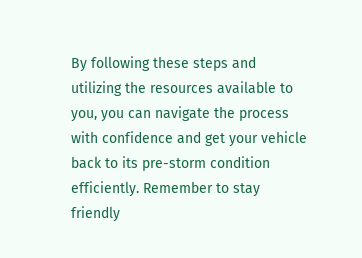By following these steps and utilizing the resources available to you, you can navigate the process with confidence and get your vehicle back to its pre-storm condition efficiently. Remember to stay friendly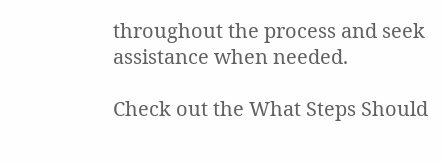throughout the process and seek assistance when needed.

Check out the What Steps Should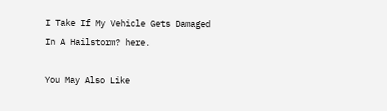I Take If My Vehicle Gets Damaged In A Hailstorm? here.

You May Also Like